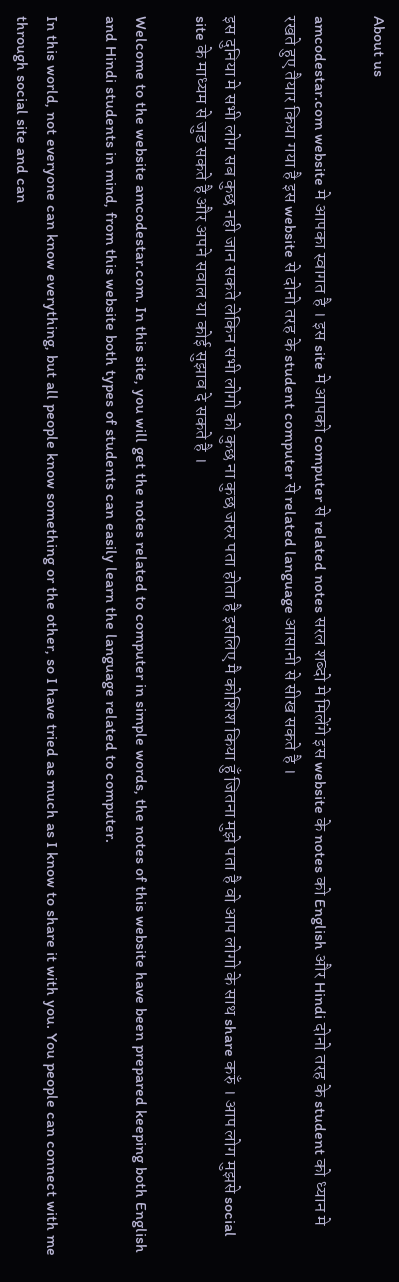About us

amcodestar.com website मे आपका स्वागत है । इस site मे आपको computer से related notes सरल शब्दो मे मिलेंगे इस website के notes को English और Hindi दोनो तरह के student को ध्यान मे रखते हुए तैयार किया गया है इस website से दोनो तरह के student computer से related language आसानी से सीख सकते है ।

इस दुनिया मे सभी लोग सब कुछ नही जान सकते लेकिन सभी लोगो को कुछ ना कुछ जरुर पता होता है इसलिए मै कोशिश किया हुँ जितना मुझे पता है वो आप लोगो के साथ share करुँ । आप लोग मुझसे social site के माध्यम से जुड सकते है और अपने सवाल या कोई सुझाव दे सकते है ।

Welcome to the website amcodestar.com. In this site, you will get the notes related to computer in simple words, the notes of this website have been prepared keeping both English and Hindi students in mind, from this website both types of students can easily learn the language related to computer.

In this world, not everyone can know everything, but all people know something or the other, so I have tried as much as I know to share it with you. You people can connect with me through social site and can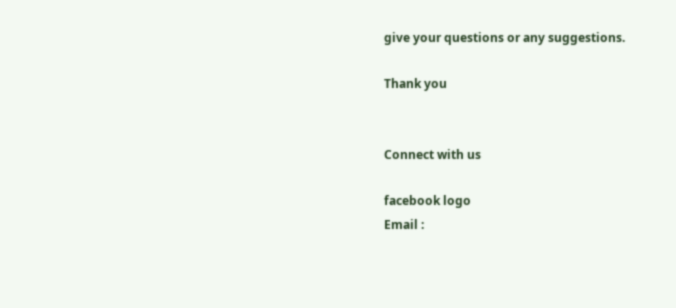give your questions or any suggestions.

Thank you


Connect with us

facebook logo
Email :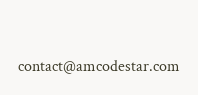contact@amcodestar.com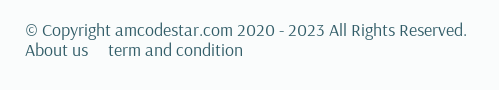© Copyright amcodestar.com 2020 - 2023 All Rights Reserved.
About us     term and condition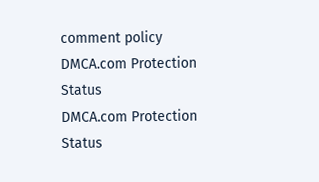comment policy
DMCA.com Protection Status
DMCA.com Protection Status